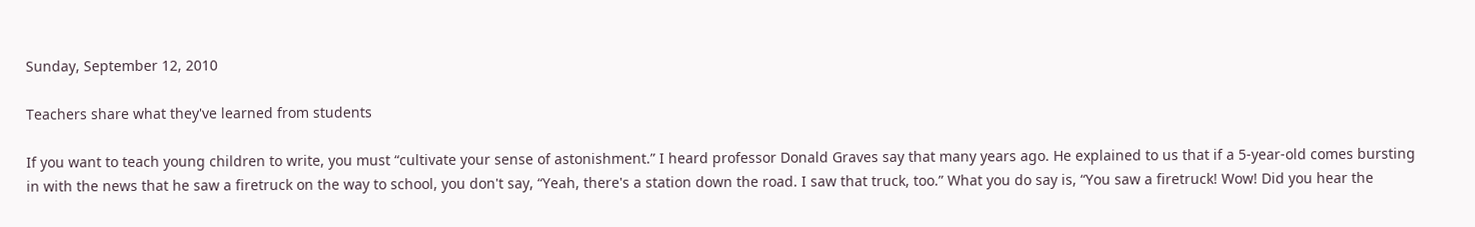Sunday, September 12, 2010

Teachers share what they've learned from students

If you want to teach young children to write, you must “cultivate your sense of astonishment.” I heard professor Donald Graves say that many years ago. He explained to us that if a 5-year-old comes bursting in with the news that he saw a firetruck on the way to school, you don't say, “Yeah, there's a station down the road. I saw that truck, too.” What you do say is, “You saw a firetruck! Wow! Did you hear the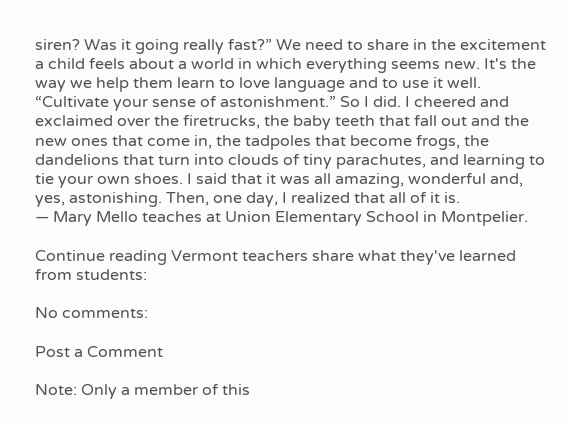siren? Was it going really fast?” We need to share in the excitement a child feels about a world in which everything seems new. It's the way we help them learn to love language and to use it well. “Cultivate your sense of astonishment.” So I did. I cheered and exclaimed over the firetrucks, the baby teeth that fall out and the new ones that come in, the tadpoles that become frogs, the dandelions that turn into clouds of tiny parachutes, and learning to tie your own shoes. I said that it was all amazing, wonderful and, yes, astonishing. Then, one day, I realized that all of it is.
— Mary Mello teaches at Union Elementary School in Montpelier.

Continue reading Vermont teachers share what they've learned from students:

No comments:

Post a Comment

Note: Only a member of this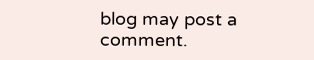blog may post a comment.